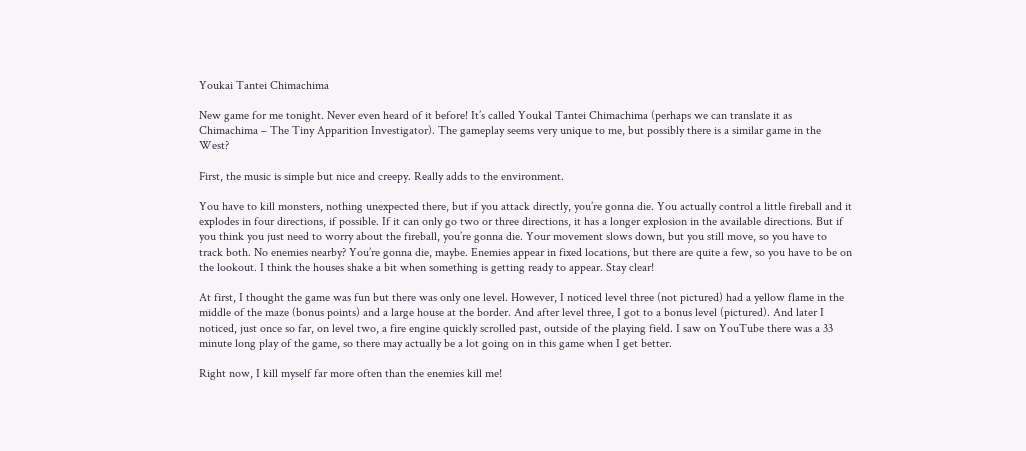Youkai Tantei Chimachima

New game for me tonight. Never even heard of it before! It’s called Youkal Tantei Chimachima (perhaps we can translate it as Chimachima – The Tiny Apparition Investigator). The gameplay seems very unique to me, but possibly there is a similar game in the West?

First, the music is simple but nice and creepy. Really adds to the environment.

You have to kill monsters, nothing unexpected there, but if you attack directly, you’re gonna die. You actually control a little fireball and it explodes in four directions, if possible. If it can only go two or three directions, it has a longer explosion in the available directions. But if you think you just need to worry about the fireball, you’re gonna die. Your movement slows down, but you still move, so you have to track both. No enemies nearby? You’re gonna die, maybe. Enemies appear in fixed locations, but there are quite a few, so you have to be on the lookout. I think the houses shake a bit when something is getting ready to appear. Stay clear!

At first, I thought the game was fun but there was only one level. However, I noticed level three (not pictured) had a yellow flame in the middle of the maze (bonus points) and a large house at the border. And after level three, I got to a bonus level (pictured). And later I noticed, just once so far, on level two, a fire engine quickly scrolled past, outside of the playing field. I saw on YouTube there was a 33 minute long play of the game, so there may actually be a lot going on in this game when I get better.

Right now, I kill myself far more often than the enemies kill me!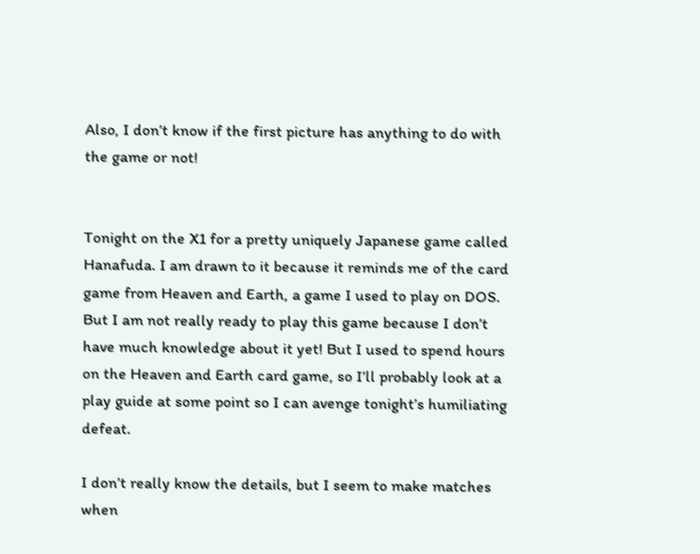Also, I don’t know if the first picture has anything to do with the game or not!


Tonight on the X1 for a pretty uniquely Japanese game called Hanafuda. I am drawn to it because it reminds me of the card game from Heaven and Earth, a game I used to play on DOS. But I am not really ready to play this game because I don’t have much knowledge about it yet! But I used to spend hours on the Heaven and Earth card game, so I’ll probably look at a play guide at some point so I can avenge tonight’s humiliating defeat.

I don’t really know the details, but I seem to make matches when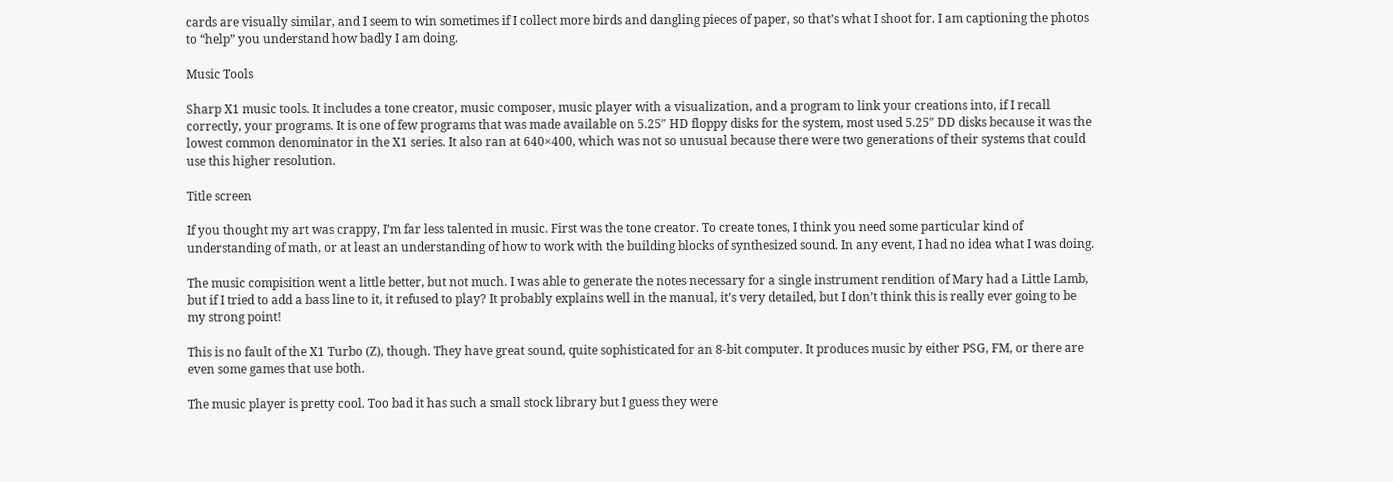cards are visually similar, and I seem to win sometimes if I collect more birds and dangling pieces of paper, so that’s what I shoot for. I am captioning the photos to “help” you understand how badly I am doing.

Music Tools

Sharp X1 music tools. It includes a tone creator, music composer, music player with a visualization, and a program to link your creations into, if I recall correctly, your programs. It is one of few programs that was made available on 5.25″ HD floppy disks for the system, most used 5.25″ DD disks because it was the lowest common denominator in the X1 series. It also ran at 640×400, which was not so unusual because there were two generations of their systems that could use this higher resolution.

Title screen

If you thought my art was crappy, I’m far less talented in music. First was the tone creator. To create tones, I think you need some particular kind of understanding of math, or at least an understanding of how to work with the building blocks of synthesized sound. In any event, I had no idea what I was doing.

The music compisition went a little better, but not much. I was able to generate the notes necessary for a single instrument rendition of Mary had a Little Lamb, but if I tried to add a bass line to it, it refused to play? It probably explains well in the manual, it’s very detailed, but I don’t think this is really ever going to be my strong point!

This is no fault of the X1 Turbo (Z), though. They have great sound, quite sophisticated for an 8-bit computer. It produces music by either PSG, FM, or there are even some games that use both.

The music player is pretty cool. Too bad it has such a small stock library but I guess they were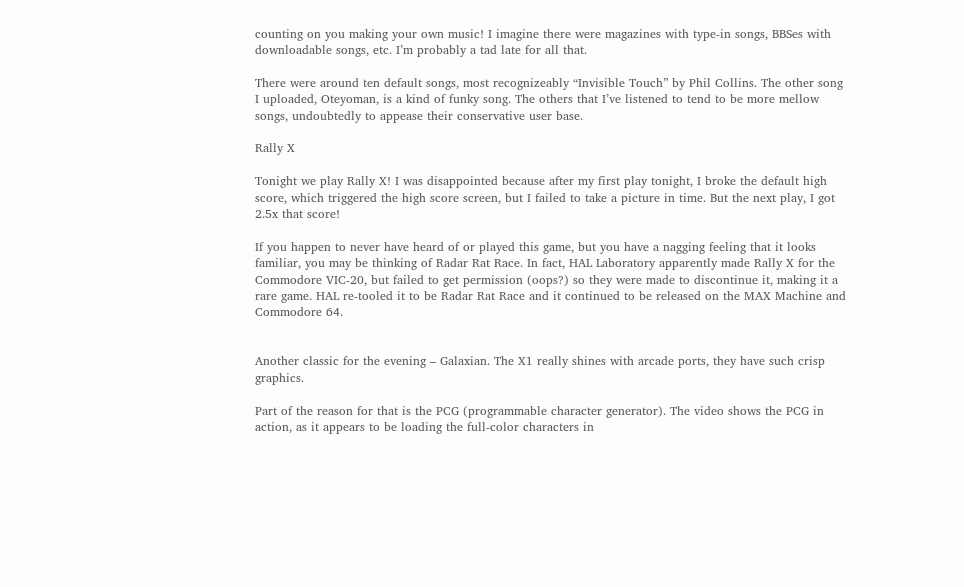counting on you making your own music! I imagine there were magazines with type-in songs, BBSes with downloadable songs, etc. I’m probably a tad late for all that.

There were around ten default songs, most recognizeably “Invisible Touch” by Phil Collins. The other song I uploaded, Oteyoman, is a kind of funky song. The others that I’ve listened to tend to be more mellow songs, undoubtedly to appease their conservative user base.

Rally X

Tonight we play Rally X! I was disappointed because after my first play tonight, I broke the default high score, which triggered the high score screen, but I failed to take a picture in time. But the next play, I got 2.5x that score!

If you happen to never have heard of or played this game, but you have a nagging feeling that it looks familiar, you may be thinking of Radar Rat Race. In fact, HAL Laboratory apparently made Rally X for the Commodore VIC-20, but failed to get permission (oops?) so they were made to discontinue it, making it a rare game. HAL re-tooled it to be Radar Rat Race and it continued to be released on the MAX Machine and Commodore 64.


Another classic for the evening – Galaxian. The X1 really shines with arcade ports, they have such crisp graphics.

Part of the reason for that is the PCG (programmable character generator). The video shows the PCG in action, as it appears to be loading the full-color characters in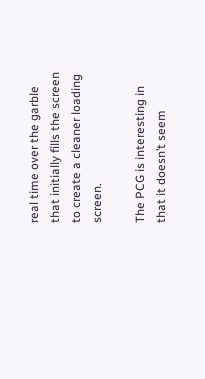real time over the garble that initially fills the screen to create a cleaner loading screen.

The PCG is interesting in that it doesn’t seem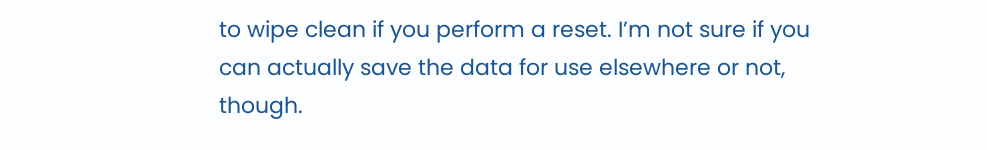to wipe clean if you perform a reset. I’m not sure if you can actually save the data for use elsewhere or not, though.